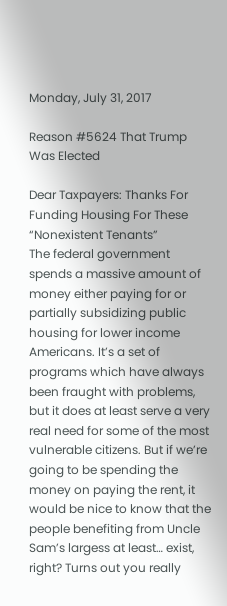Monday, July 31, 2017

Reason #5624 That Trump Was Elected

Dear Taxpayers: Thanks For Funding Housing For These “Nonexistent Tenants”
The federal government spends a massive amount of money either paying for or partially subsidizing public housing for lower income Americans. It’s a set of programs which have always been fraught with problems, but it does at least serve a very real need for some of the most vulnerable citizens. But if we’re going to be spending the money on paying the rent, it would be nice to know that the people benefiting from Uncle Sam’s largess at least… exist, right? Turns out you really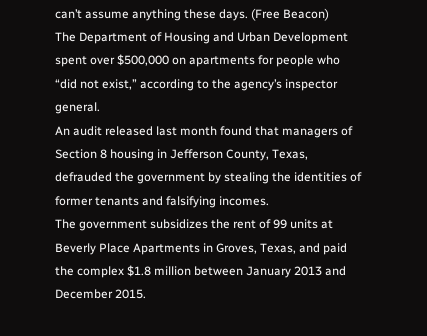can’t assume anything these days. (Free Beacon)
The Department of Housing and Urban Development spent over $500,000 on apartments for people who “did not exist,” according to the agency’s inspector general.
An audit released last month found that managers of Section 8 housing in Jefferson County, Texas, defrauded the government by stealing the identities of former tenants and falsifying incomes.
The government subsidizes the rent of 99 units at Beverly Place Apartments in Groves, Texas, and paid the complex $1.8 million between January 2013 and December 2015.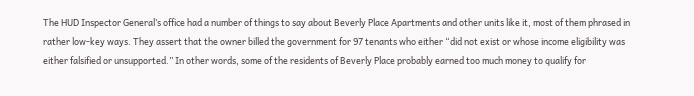The HUD Inspector General’s office had a number of things to say about Beverly Place Apartments and other units like it, most of them phrased in rather low-key ways. They assert that the owner billed the government for 97 tenants who either “did not exist or whose income eligibility was either falsified or unsupported.” In other words, some of the residents of Beverly Place probably earned too much money to qualify for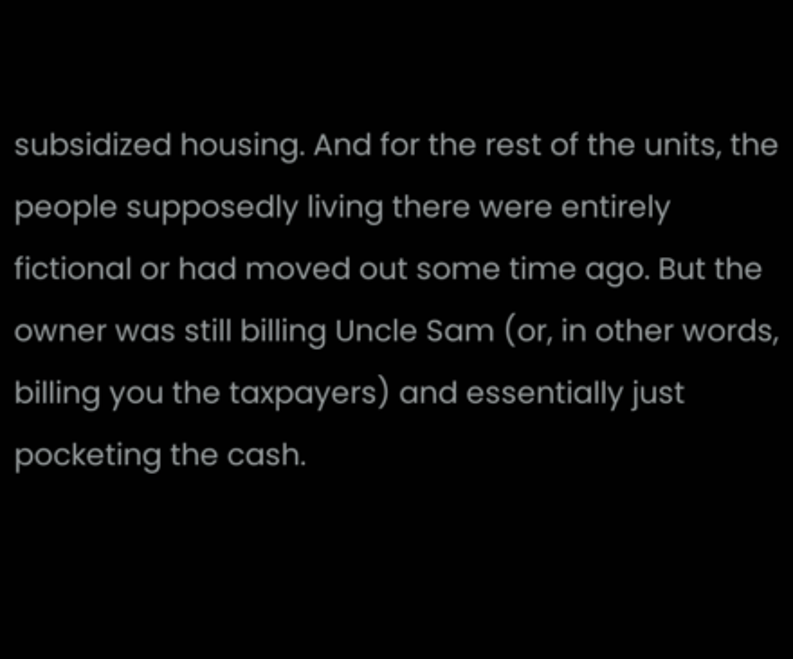subsidized housing. And for the rest of the units, the people supposedly living there were entirely fictional or had moved out some time ago. But the owner was still billing Uncle Sam (or, in other words, billing you the taxpayers) and essentially just pocketing the cash.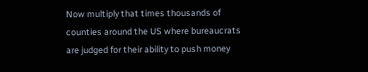Now multiply that times thousands of counties around the US where bureaucrats are judged for their ability to push money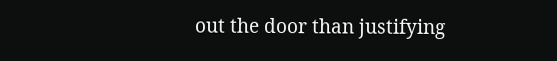out the door than justifying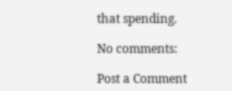that spending.

No comments:

Post a Comment